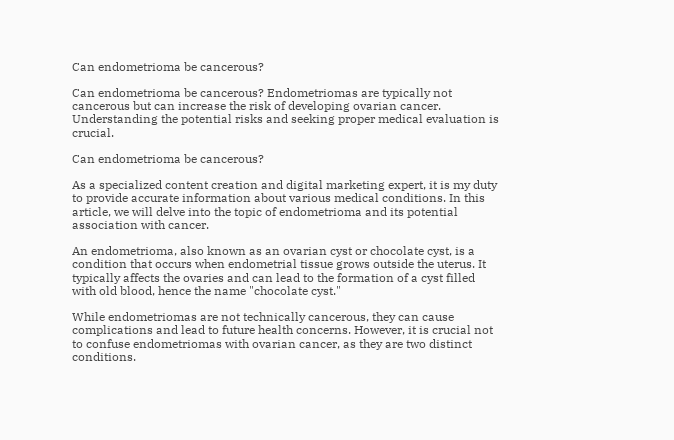Can endometrioma be cancerous?

Can endometrioma be cancerous? Endometriomas are typically not cancerous but can increase the risk of developing ovarian cancer. Understanding the potential risks and seeking proper medical evaluation is crucial.

Can endometrioma be cancerous?

As a specialized content creation and digital marketing expert, it is my duty to provide accurate information about various medical conditions. In this article, we will delve into the topic of endometrioma and its potential association with cancer.

An endometrioma, also known as an ovarian cyst or chocolate cyst, is a condition that occurs when endometrial tissue grows outside the uterus. It typically affects the ovaries and can lead to the formation of a cyst filled with old blood, hence the name "chocolate cyst."

While endometriomas are not technically cancerous, they can cause complications and lead to future health concerns. However, it is crucial not to confuse endometriomas with ovarian cancer, as they are two distinct conditions.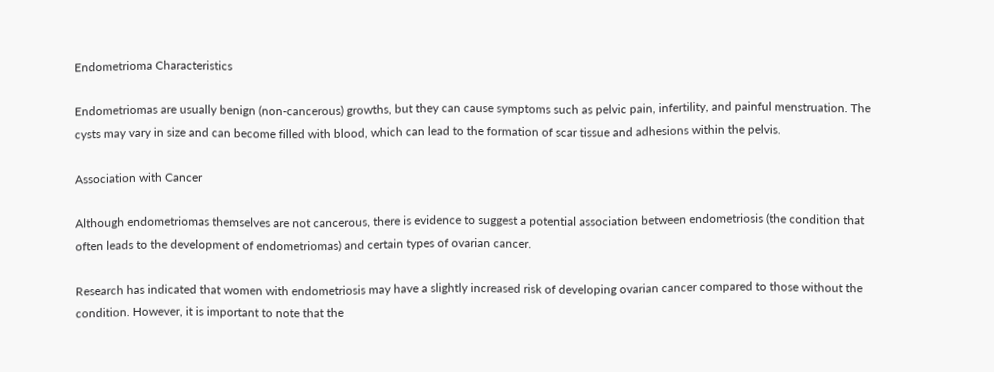Endometrioma Characteristics

Endometriomas are usually benign (non-cancerous) growths, but they can cause symptoms such as pelvic pain, infertility, and painful menstruation. The cysts may vary in size and can become filled with blood, which can lead to the formation of scar tissue and adhesions within the pelvis.

Association with Cancer

Although endometriomas themselves are not cancerous, there is evidence to suggest a potential association between endometriosis (the condition that often leads to the development of endometriomas) and certain types of ovarian cancer.

Research has indicated that women with endometriosis may have a slightly increased risk of developing ovarian cancer compared to those without the condition. However, it is important to note that the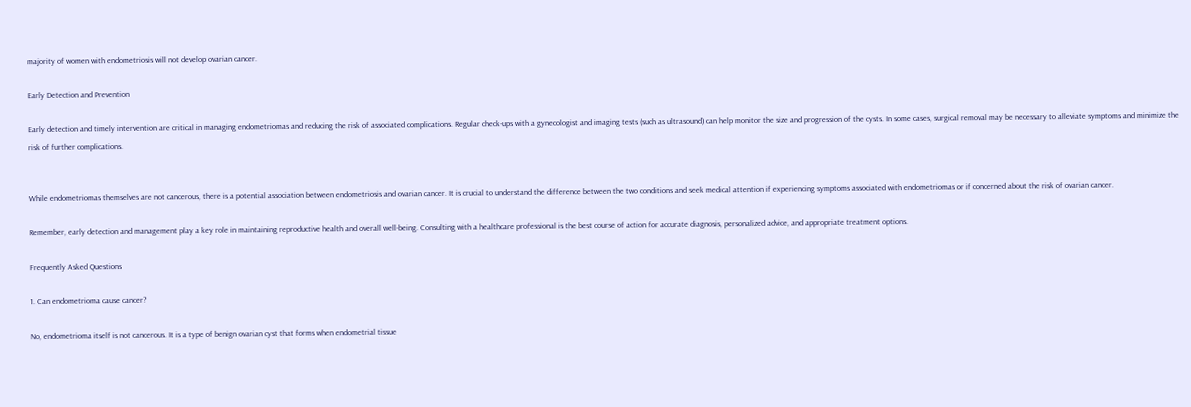majority of women with endometriosis will not develop ovarian cancer.

Early Detection and Prevention

Early detection and timely intervention are critical in managing endometriomas and reducing the risk of associated complications. Regular check-ups with a gynecologist and imaging tests (such as ultrasound) can help monitor the size and progression of the cysts. In some cases, surgical removal may be necessary to alleviate symptoms and minimize the risk of further complications.


While endometriomas themselves are not cancerous, there is a potential association between endometriosis and ovarian cancer. It is crucial to understand the difference between the two conditions and seek medical attention if experiencing symptoms associated with endometriomas or if concerned about the risk of ovarian cancer.

Remember, early detection and management play a key role in maintaining reproductive health and overall well-being. Consulting with a healthcare professional is the best course of action for accurate diagnosis, personalized advice, and appropriate treatment options.

Frequently Asked Questions

1. Can endometrioma cause cancer?

No, endometrioma itself is not cancerous. It is a type of benign ovarian cyst that forms when endometrial tissue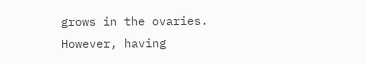grows in the ovaries. However, having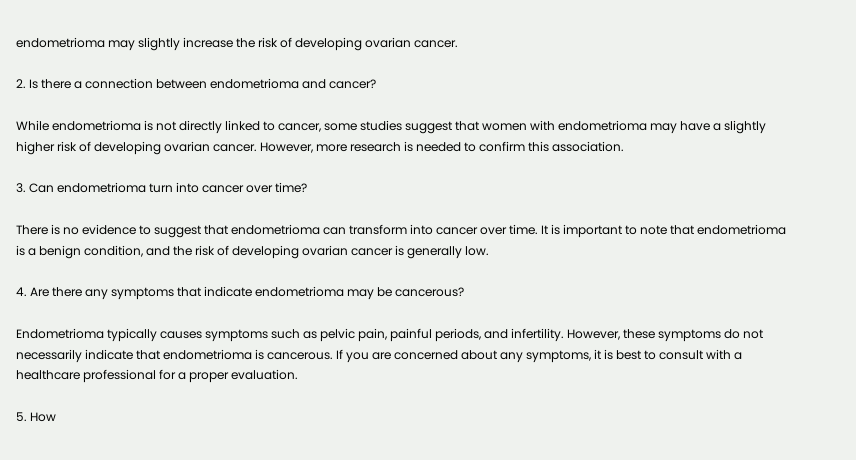endometrioma may slightly increase the risk of developing ovarian cancer.

2. Is there a connection between endometrioma and cancer?

While endometrioma is not directly linked to cancer, some studies suggest that women with endometrioma may have a slightly higher risk of developing ovarian cancer. However, more research is needed to confirm this association.

3. Can endometrioma turn into cancer over time?

There is no evidence to suggest that endometrioma can transform into cancer over time. It is important to note that endometrioma is a benign condition, and the risk of developing ovarian cancer is generally low.

4. Are there any symptoms that indicate endometrioma may be cancerous?

Endometrioma typically causes symptoms such as pelvic pain, painful periods, and infertility. However, these symptoms do not necessarily indicate that endometrioma is cancerous. If you are concerned about any symptoms, it is best to consult with a healthcare professional for a proper evaluation.

5. How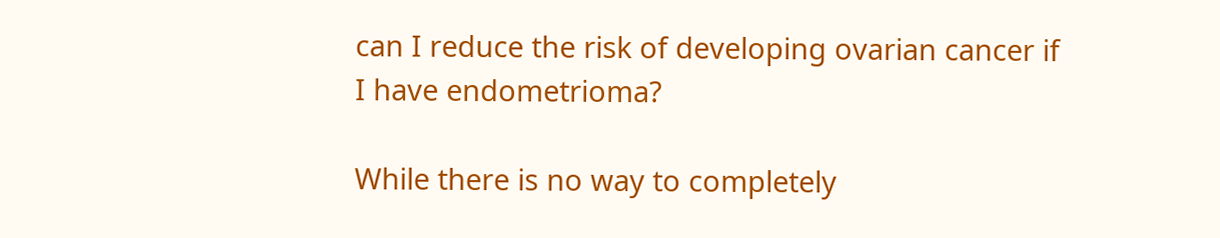can I reduce the risk of developing ovarian cancer if I have endometrioma?

While there is no way to completely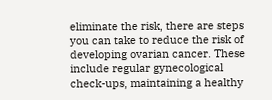eliminate the risk, there are steps you can take to reduce the risk of developing ovarian cancer. These include regular gynecological check-ups, maintaining a healthy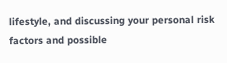lifestyle, and discussing your personal risk factors and possible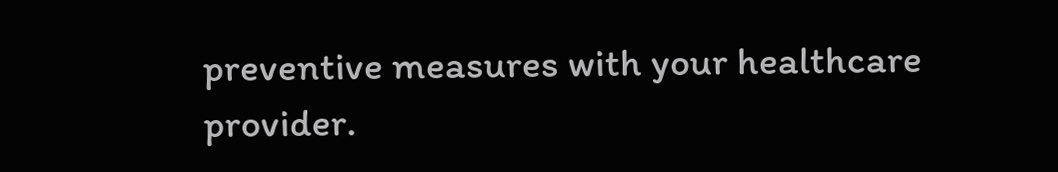preventive measures with your healthcare provider.